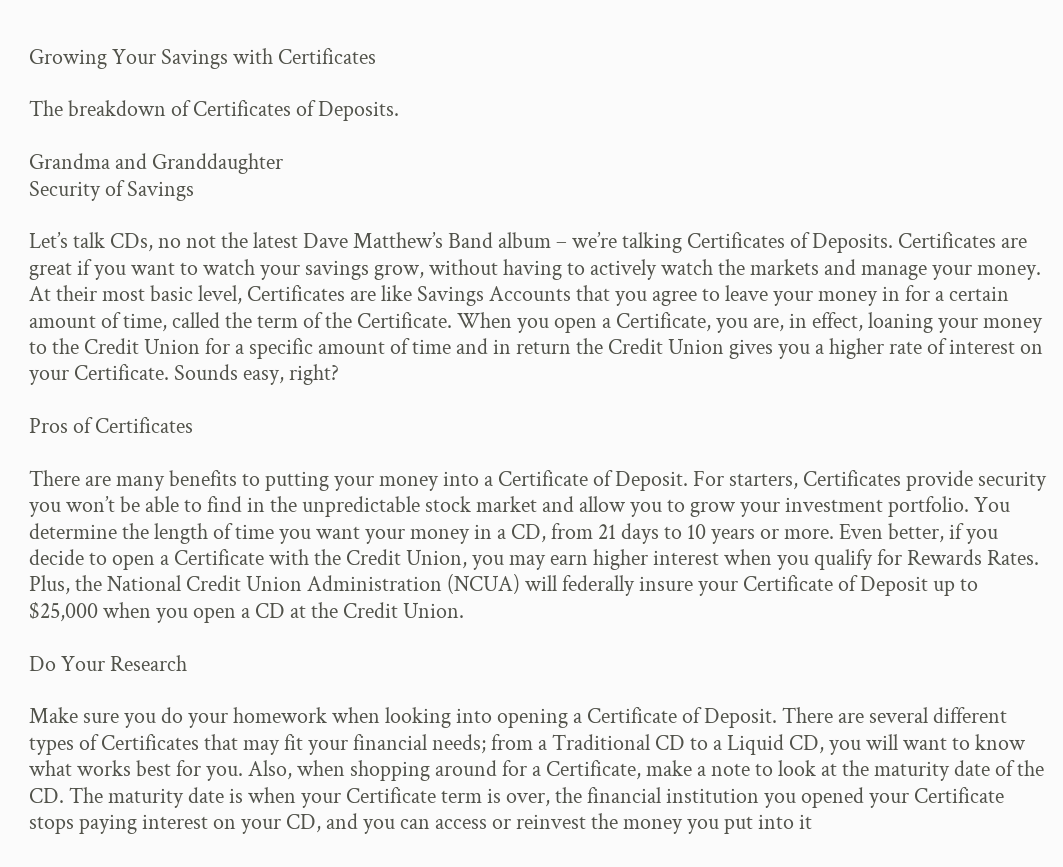Growing Your Savings with Certificates

The breakdown of Certificates of Deposits.

Grandma and Granddaughter
Security of Savings

Let’s talk CDs, no not the latest Dave Matthew’s Band album – we’re talking Certificates of Deposits. Certificates are great if you want to watch your savings grow, without having to actively watch the markets and manage your money. At their most basic level, Certificates are like Savings Accounts that you agree to leave your money in for a certain amount of time, called the term of the Certificate. When you open a Certificate, you are, in effect, loaning your money to the Credit Union for a specific amount of time and in return the Credit Union gives you a higher rate of interest on your Certificate. Sounds easy, right?

Pros of Certificates

There are many benefits to putting your money into a Certificate of Deposit. For starters, Certificates provide security you won’t be able to find in the unpredictable stock market and allow you to grow your investment portfolio. You determine the length of time you want your money in a CD, from 21 days to 10 years or more. Even better, if you decide to open a Certificate with the Credit Union, you may earn higher interest when you qualify for Rewards Rates. Plus, the National Credit Union Administration (NCUA) will federally insure your Certificate of Deposit up to $25,000 when you open a CD at the Credit Union.

Do Your Research

Make sure you do your homework when looking into opening a Certificate of Deposit. There are several different types of Certificates that may fit your financial needs; from a Traditional CD to a Liquid CD, you will want to know what works best for you. Also, when shopping around for a Certificate, make a note to look at the maturity date of the CD. The maturity date is when your Certificate term is over, the financial institution you opened your Certificate stops paying interest on your CD, and you can access or reinvest the money you put into it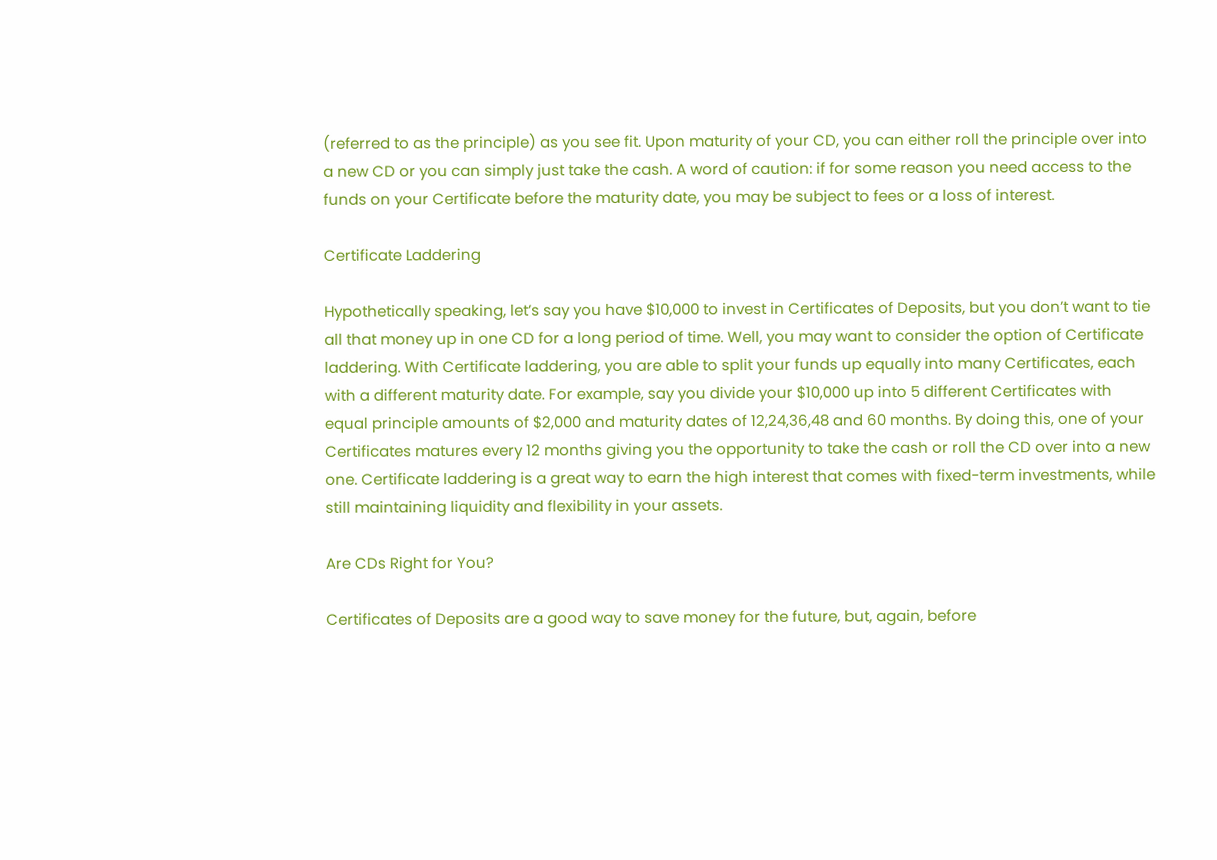(referred to as the principle) as you see fit. Upon maturity of your CD, you can either roll the principle over into a new CD or you can simply just take the cash. A word of caution: if for some reason you need access to the funds on your Certificate before the maturity date, you may be subject to fees or a loss of interest.

Certificate Laddering

Hypothetically speaking, let’s say you have $10,000 to invest in Certificates of Deposits, but you don’t want to tie all that money up in one CD for a long period of time. Well, you may want to consider the option of Certificate laddering. With Certificate laddering, you are able to split your funds up equally into many Certificates, each with a different maturity date. For example, say you divide your $10,000 up into 5 different Certificates with equal principle amounts of $2,000 and maturity dates of 12,24,36,48 and 60 months. By doing this, one of your Certificates matures every 12 months giving you the opportunity to take the cash or roll the CD over into a new one. Certificate laddering is a great way to earn the high interest that comes with fixed-term investments, while still maintaining liquidity and flexibility in your assets.

Are CDs Right for You?

Certificates of Deposits are a good way to save money for the future, but, again, before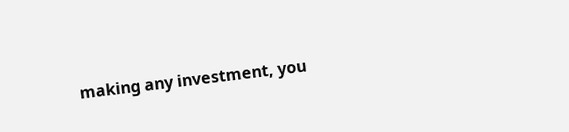making any investment, you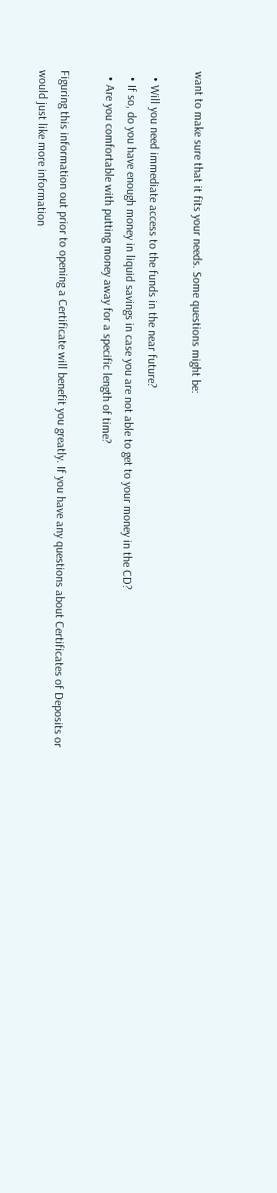want to make sure that it fits your needs. Some questions might be:

  • Will you need immediate access to the funds in the near future?
  • If so, do you have enough money in liquid savings in case you are not able to get to your money in the CD?
  • Are you comfortable with putting money away for a specific length of time?

Figuring this information out prior to opening a Certificate will benefit you greatly. If you have any questions about Certificates of Deposits or would just like more information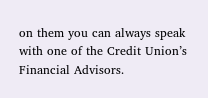on them you can always speak with one of the Credit Union’s Financial Advisors.